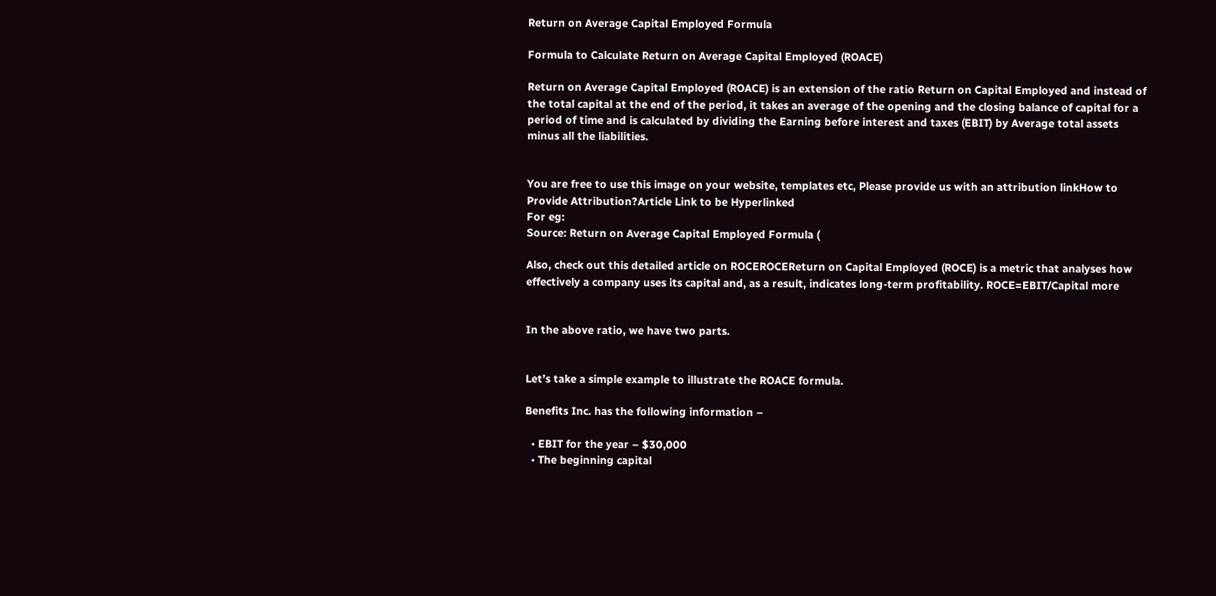Return on Average Capital Employed Formula

Formula to Calculate Return on Average Capital Employed (ROACE)

Return on Average Capital Employed (ROACE) is an extension of the ratio Return on Capital Employed and instead of the total capital at the end of the period, it takes an average of the opening and the closing balance of capital for a period of time and is calculated by dividing the Earning before interest and taxes (EBIT) by Average total assets minus all the liabilities.


You are free to use this image on your website, templates etc, Please provide us with an attribution linkHow to Provide Attribution?Article Link to be Hyperlinked
For eg:
Source: Return on Average Capital Employed Formula (

Also, check out this detailed article on ROCEROCEReturn on Capital Employed (ROCE) is a metric that analyses how effectively a company uses its capital and, as a result, indicates long-term profitability. ROCE=EBIT/Capital more


In the above ratio, we have two parts.


Let’s take a simple example to illustrate the ROACE formula.

Benefits Inc. has the following information –

  • EBIT for the year – $30,000
  • The beginning capital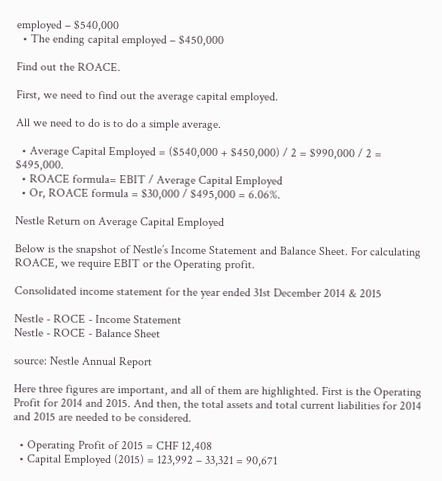employed – $540,000
  • The ending capital employed – $450,000

Find out the ROACE.

First, we need to find out the average capital employed.

All we need to do is to do a simple average.

  • Average Capital Employed = ($540,000 + $450,000) / 2 = $990,000 / 2 = $495,000.
  • ROACE formula= EBIT / Average Capital Employed
  • Or, ROACE formula = $30,000 / $495,000 = 6.06%.

Nestle Return on Average Capital Employed

Below is the snapshot of Nestle’s Income Statement and Balance Sheet. For calculating ROACE, we require EBIT or the Operating profit.

Consolidated income statement for the year ended 31st December 2014 & 2015

Nestle - ROCE - Income Statement
Nestle - ROCE - Balance Sheet

source: Nestle Annual Report

Here three figures are important, and all of them are highlighted. First is the Operating Profit for 2014 and 2015. And then, the total assets and total current liabilities for 2014 and 2015 are needed to be considered.

  • Operating Profit of 2015 = CHF 12,408
  • Capital Employed (2015) = 123,992 – 33,321 = 90,671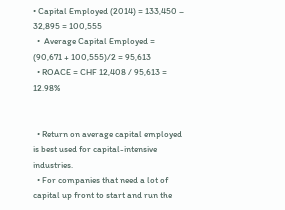• Capital Employed (2014) = 133,450 – 32,895 = 100,555
  •  Average Capital Employed = (90,671 + 100,555)/2 = 95,613
  • ROACE = CHF 12,408 / 95,613 = 12.98%


  • Return on average capital employed is best used for capital-intensive industries.
  • For companies that need a lot of capital up front to start and run the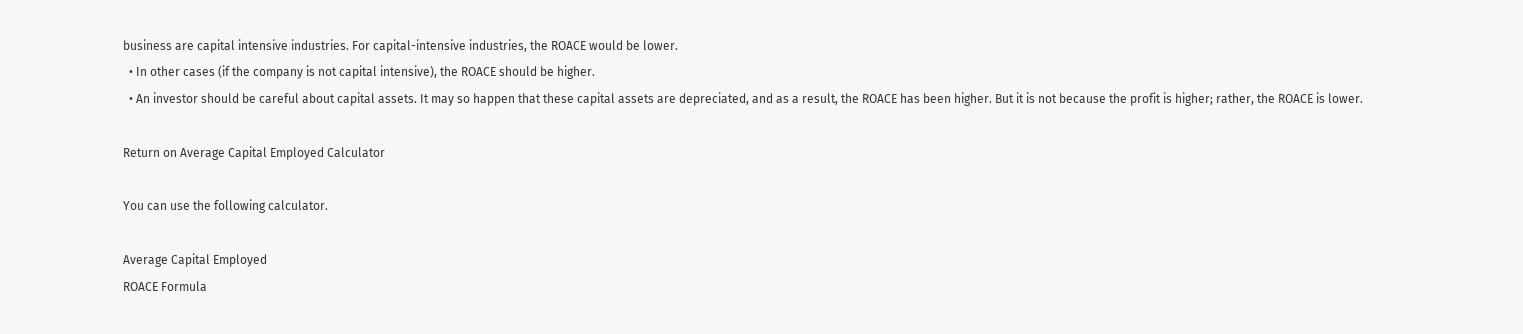business are capital intensive industries. For capital-intensive industries, the ROACE would be lower.
  • In other cases (if the company is not capital intensive), the ROACE should be higher.
  • An investor should be careful about capital assets. It may so happen that these capital assets are depreciated, and as a result, the ROACE has been higher. But it is not because the profit is higher; rather, the ROACE is lower.

Return on Average Capital Employed Calculator

You can use the following calculator.

Average Capital Employed
ROACE Formula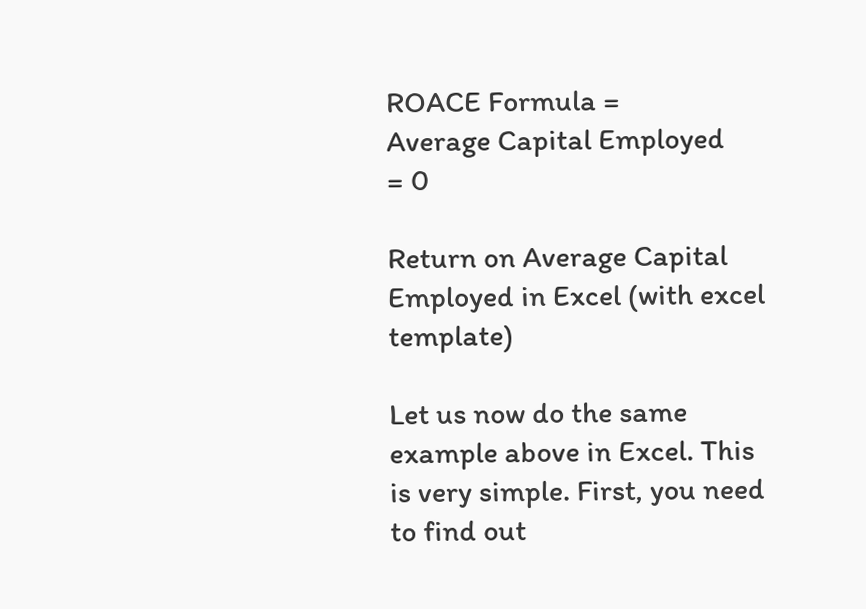ROACE Formula =
Average Capital Employed
= 0

Return on Average Capital Employed in Excel (with excel template)

Let us now do the same example above in Excel. This is very simple. First, you need to find out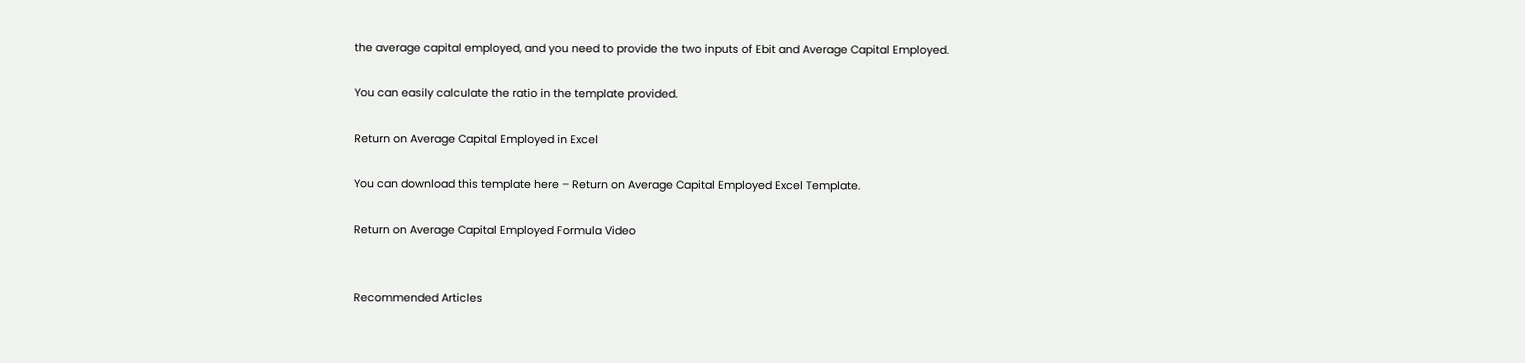the average capital employed, and you need to provide the two inputs of Ebit and Average Capital Employed.

You can easily calculate the ratio in the template provided.

Return on Average Capital Employed in Excel

You can download this template here – Return on Average Capital Employed Excel Template.

Return on Average Capital Employed Formula Video


Recommended Articles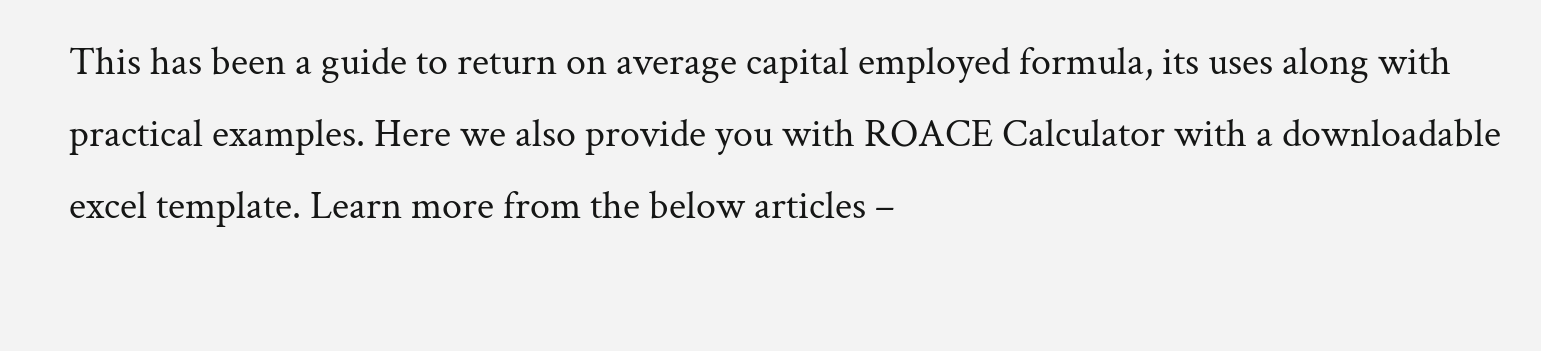This has been a guide to return on average capital employed formula, its uses along with practical examples. Here we also provide you with ROACE Calculator with a downloadable excel template. Learn more from the below articles –